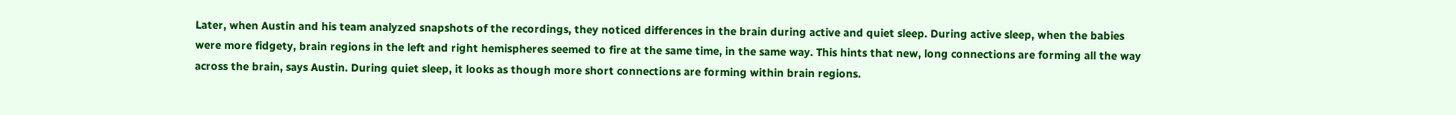Later, when Austin and his team analyzed snapshots of the recordings, they noticed differences in the brain during active and quiet sleep. During active sleep, when the babies were more fidgety, brain regions in the left and right hemispheres seemed to fire at the same time, in the same way. This hints that new, long connections are forming all the way across the brain, says Austin. During quiet sleep, it looks as though more short connections are forming within brain regions.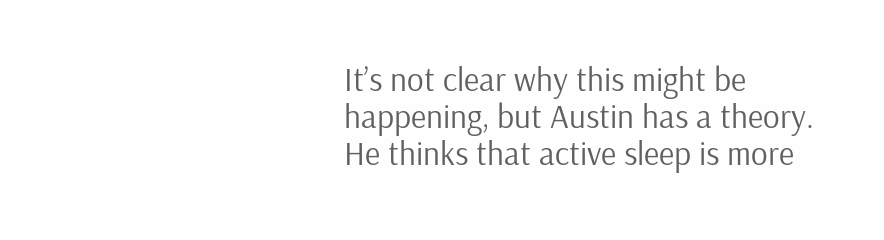It’s not clear why this might be happening, but Austin has a theory. He thinks that active sleep is more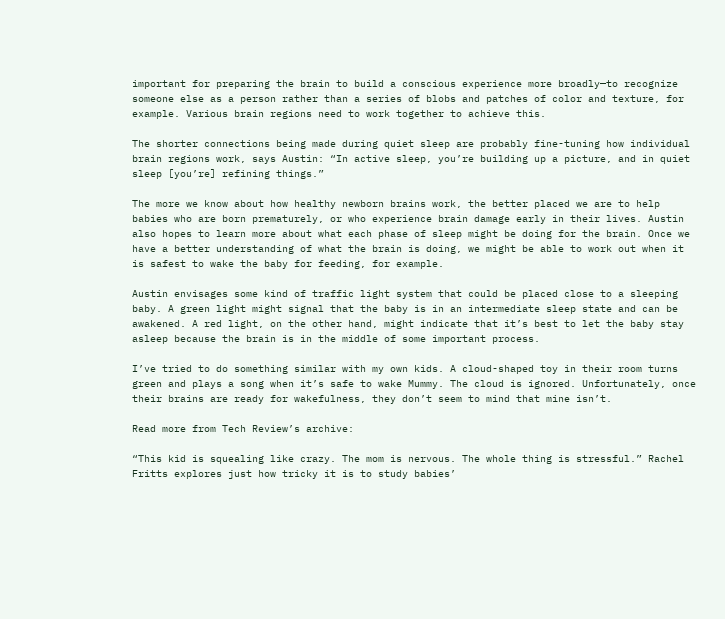important for preparing the brain to build a conscious experience more broadly—to recognize someone else as a person rather than a series of blobs and patches of color and texture, for example. Various brain regions need to work together to achieve this.

The shorter connections being made during quiet sleep are probably fine-tuning how individual brain regions work, says Austin: “In active sleep, you’re building up a picture, and in quiet sleep [you’re] refining things.”

The more we know about how healthy newborn brains work, the better placed we are to help babies who are born prematurely, or who experience brain damage early in their lives. Austin also hopes to learn more about what each phase of sleep might be doing for the brain. Once we have a better understanding of what the brain is doing, we might be able to work out when it is safest to wake the baby for feeding, for example.

Austin envisages some kind of traffic light system that could be placed close to a sleeping baby. A green light might signal that the baby is in an intermediate sleep state and can be awakened. A red light, on the other hand, might indicate that it’s best to let the baby stay asleep because the brain is in the middle of some important process.

I’ve tried to do something similar with my own kids. A cloud-shaped toy in their room turns green and plays a song when it’s safe to wake Mummy. The cloud is ignored. Unfortunately, once their brains are ready for wakefulness, they don’t seem to mind that mine isn’t.

Read more from Tech Review’s archive:

“This kid is squealing like crazy. The mom is nervous. The whole thing is stressful.” Rachel Fritts explores just how tricky it is to study babies’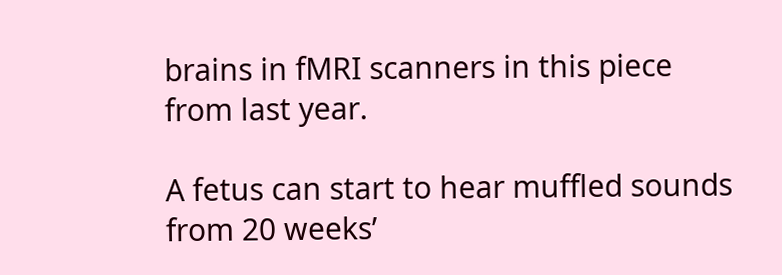brains in fMRI scanners in this piece from last year.

A fetus can start to hear muffled sounds from 20 weeks’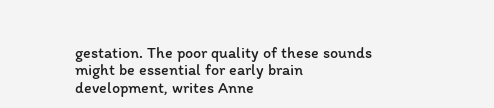gestation. The poor quality of these sounds might be essential for early brain development, writes Anne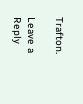Trafton.

Leave a Reply